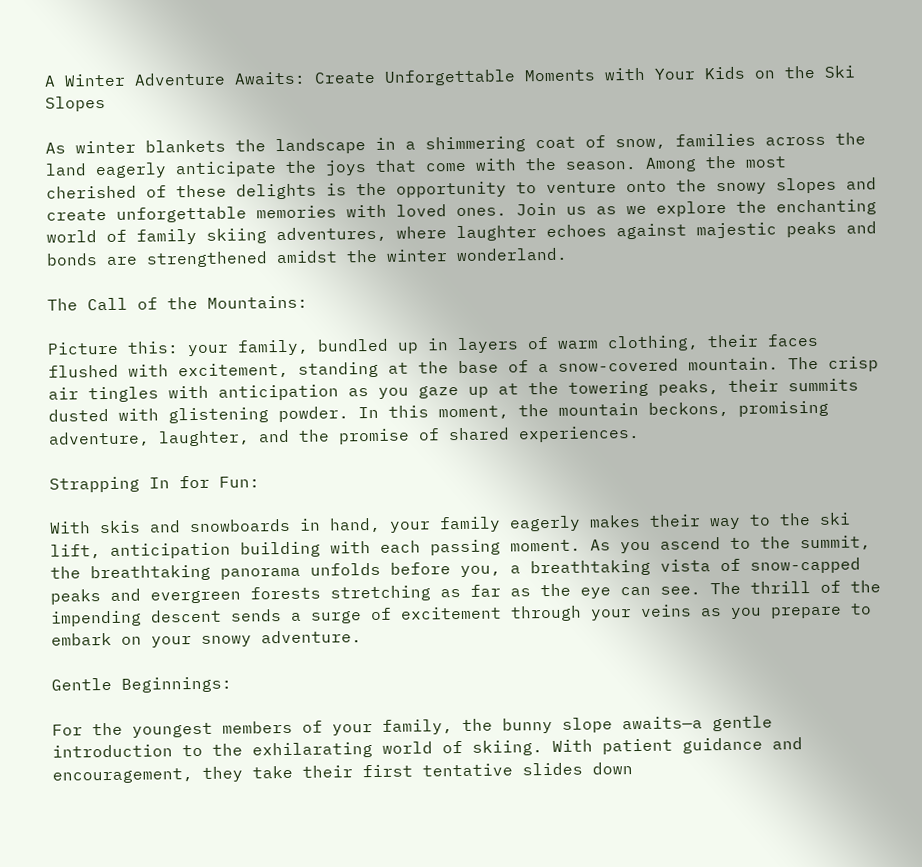A Winter Adventure Awaits: Create Unforgettable Moments with Your Kids on the Ski Slopes

As winter blankets the landscape in a shimmering coat of snow, families across the land eagerly anticipate the joys that come with the season. Among the most cherished of these delights is the opportunity to venture onto the snowy slopes and create unforgettable memories with loved ones. Join us as we explore the enchanting world of family skiing adventures, where laughter echoes against majestic peaks and bonds are strengthened amidst the winter wonderland.

The Call of the Mountains:

Picture this: your family, bundled up in layers of warm clothing, their faces flushed with excitement, standing at the base of a snow-covered mountain. The crisp air tingles with anticipation as you gaze up at the towering peaks, their summits dusted with glistening powder. In this moment, the mountain beckons, promising adventure, laughter, and the promise of shared experiences.

Strapping In for Fun:

With skis and snowboards in hand, your family eagerly makes their way to the ski lift, anticipation building with each passing moment. As you ascend to the summit, the breathtaking panorama unfolds before you, a breathtaking vista of snow-capped peaks and evergreen forests stretching as far as the eye can see. The thrill of the impending descent sends a surge of excitement through your veins as you prepare to embark on your snowy adventure.

Gentle Beginnings:

For the youngest members of your family, the bunny slope awaits—a gentle introduction to the exhilarating world of skiing. With patient guidance and encouragement, they take their first tentative slides down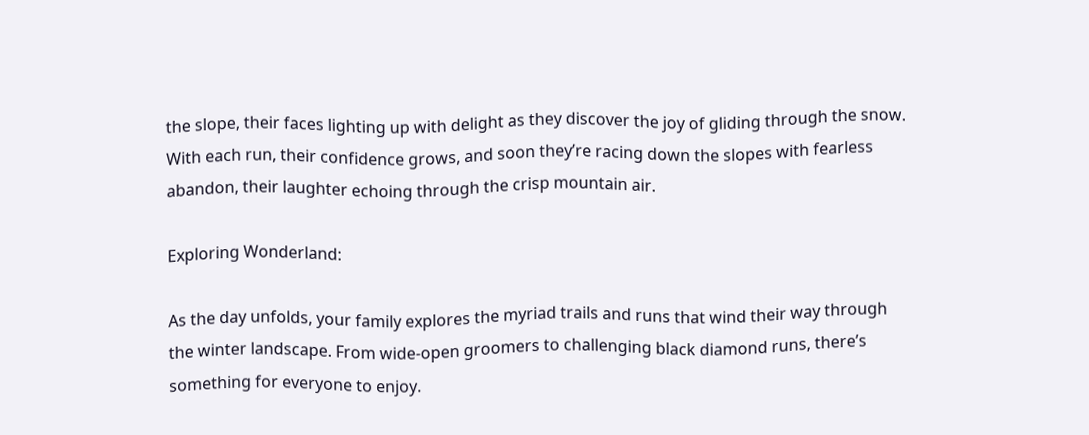the slope, their faces lighting up with delight as they discover the joy of gliding through the snow. With each run, their confidence grows, and soon they’re racing down the slopes with fearless abandon, their laughter echoing through the crisp mountain air.

Exploring Wonderland:

As the day unfolds, your family explores the myriad trails and runs that wind their way through the winter landscape. From wide-open groomers to challenging black diamond runs, there’s something for everyone to enjoy.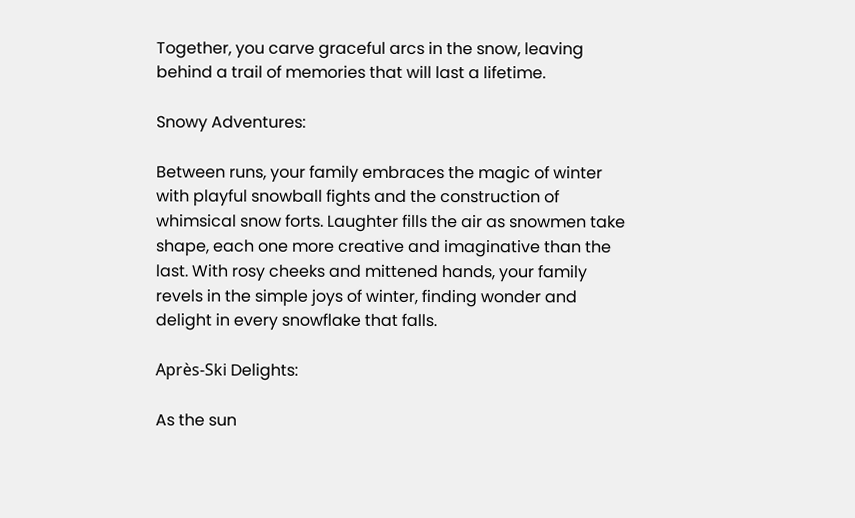Together, you carve graceful arcs in the snow, leaving behind a trail of memories that will last a lifetime.

Snowy Adventures:

Between runs, your family embraces the magic of winter with playful snowball fights and the construction of whimsical snow forts. Laughter fills the air as snowmen take shape, each one more creative and imaginative than the last. With rosy cheeks and mittened hands, your family revels in the simple joys of winter, finding wonder and delight in every snowflake that falls.

Après-Ski Delights:

As the sun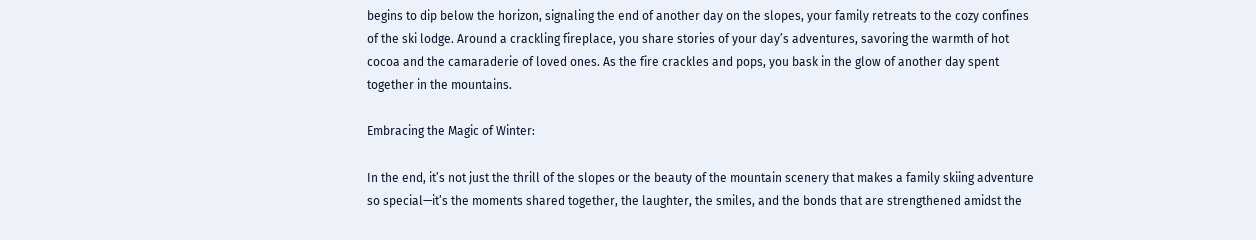begins to dip below the horizon, signaling the end of another day on the slopes, your family retreats to the cozy confines of the ski lodge. Around a crackling fireplace, you share stories of your day’s adventures, savoring the warmth of hot cocoa and the camaraderie of loved ones. As the fire crackles and pops, you bask in the glow of another day spent together in the mountains.

Embracing the Magic of Winter:

In the end, it’s not just the thrill of the slopes or the beauty of the mountain scenery that makes a family skiing adventure so special—it’s the moments shared together, the laughter, the smiles, and the bonds that are strengthened amidst the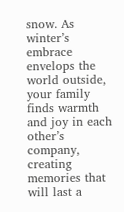snow. As winter’s embrace envelops the world outside, your family finds warmth and joy in each other’s company, creating memories that will last a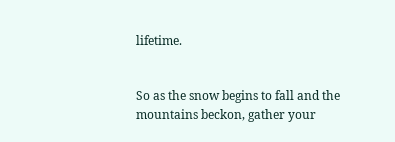lifetime.


So as the snow begins to fall and the mountains beckon, gather your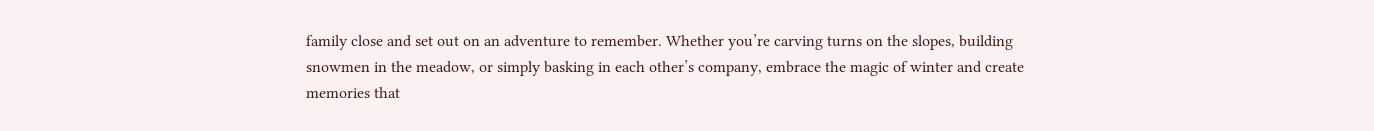family close and set out on an adventure to remember. Whether you’re carving turns on the slopes, building snowmen in the meadow, or simply basking in each other’s company, embrace the magic of winter and create memories that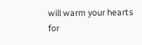will warm your hearts for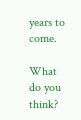years to come.

What do you think?